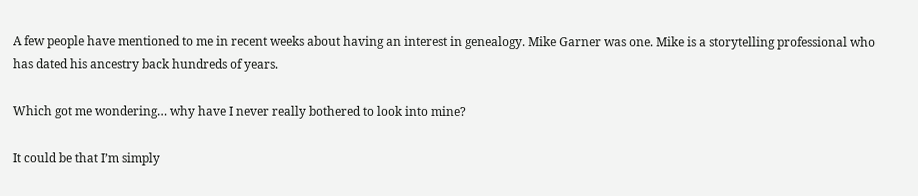A few people have mentioned to me in recent weeks about having an interest in genealogy. Mike Garner was one. Mike is a storytelling professional who has dated his ancestry back hundreds of years.

Which got me wondering… why have I never really bothered to look into mine?

It could be that I’m simply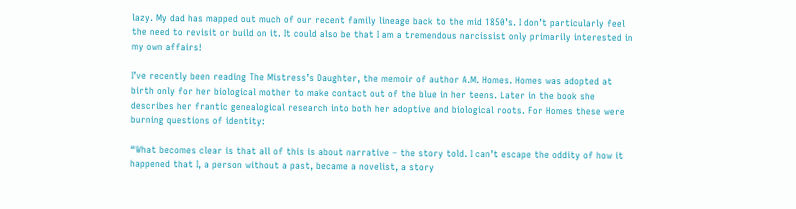lazy. My dad has mapped out much of our recent family lineage back to the mid 1850’s. I don’t particularly feel the need to revisit or build on it. It could also be that I am a tremendous narcissist only primarily interested in my own affairs!

I’ve recently been reading The Mistress’s Daughter, the memoir of author A.M. Homes. Homes was adopted at birth only for her biological mother to make contact out of the blue in her teens. Later in the book she describes her frantic genealogical research into both her adoptive and biological roots. For Homes these were burning questions of identity:

“What becomes clear is that all of this is about narrative – the story told. I can’t escape the oddity of how it happened that I, a person without a past, became a novelist, a story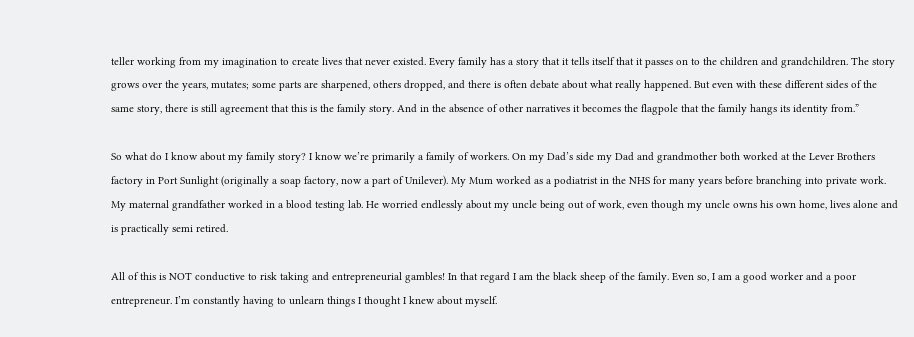teller working from my imagination to create lives that never existed. Every family has a story that it tells itself that it passes on to the children and grandchildren. The story grows over the years, mutates; some parts are sharpened, others dropped, and there is often debate about what really happened. But even with these different sides of the same story, there is still agreement that this is the family story. And in the absence of other narratives it becomes the flagpole that the family hangs its identity from.”

So what do I know about my family story? I know we’re primarily a family of workers. On my Dad’s side my Dad and grandmother both worked at the Lever Brothers factory in Port Sunlight (originally a soap factory, now a part of Unilever). My Mum worked as a podiatrist in the NHS for many years before branching into private work. My maternal grandfather worked in a blood testing lab. He worried endlessly about my uncle being out of work, even though my uncle owns his own home, lives alone and is practically semi retired.

All of this is NOT conductive to risk taking and entrepreneurial gambles! In that regard I am the black sheep of the family. Even so, I am a good worker and a poor entrepreneur. I’m constantly having to unlearn things I thought I knew about myself.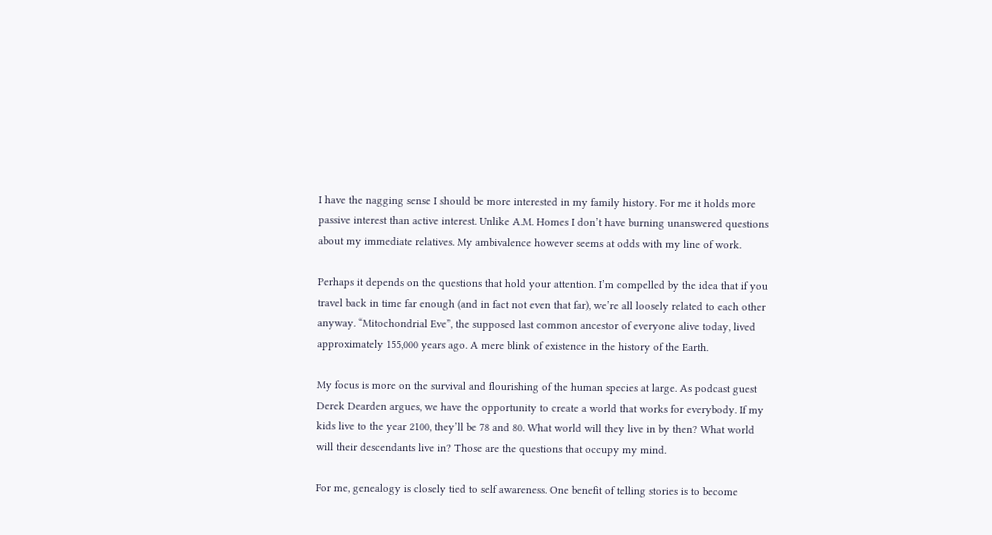I have the nagging sense I should be more interested in my family history. For me it holds more passive interest than active interest. Unlike A.M. Homes I don’t have burning unanswered questions about my immediate relatives. My ambivalence however seems at odds with my line of work.

Perhaps it depends on the questions that hold your attention. I’m compelled by the idea that if you travel back in time far enough (and in fact not even that far), we’re all loosely related to each other anyway. “Mitochondrial Eve”, the supposed last common ancestor of everyone alive today, lived approximately 155,000 years ago. A mere blink of existence in the history of the Earth.

My focus is more on the survival and flourishing of the human species at large. As podcast guest Derek Dearden argues, we have the opportunity to create a world that works for everybody. If my kids live to the year 2100, they’ll be 78 and 80. What world will they live in by then? What world will their descendants live in? Those are the questions that occupy my mind.

For me, genealogy is closely tied to self awareness. One benefit of telling stories is to become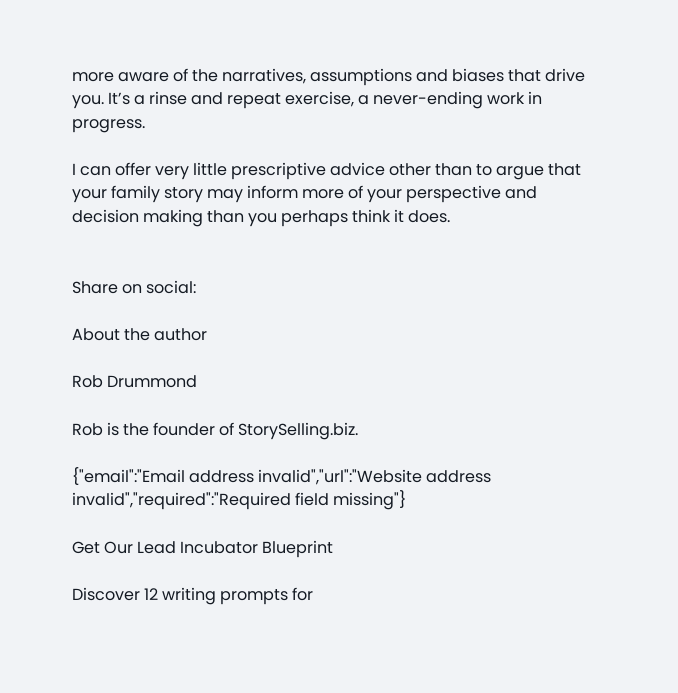more aware of the narratives, assumptions and biases that drive you. It’s a rinse and repeat exercise, a never-ending work in progress.

I can offer very little prescriptive advice other than to argue that your family story may inform more of your perspective and decision making than you perhaps think it does.


Share on social:

About the author

Rob Drummond

Rob is the founder of StorySelling.biz.

{"email":"Email address invalid","url":"Website address invalid","required":"Required field missing"}

Get Our Lead Incubator Blueprint

Discover 12 writing prompts for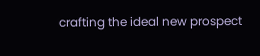crafting the ideal new prospect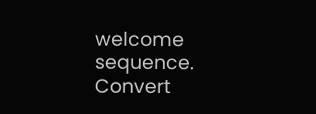welcome sequence. Convert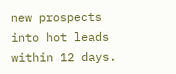new prospects into hot leads within 12 days.